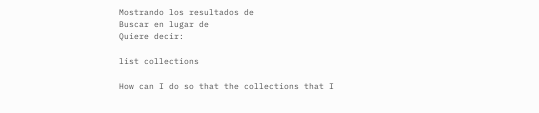Mostrando los resultados de
Buscar en lugar de
Quiere decir:

list collections

How can I do so that the collections that I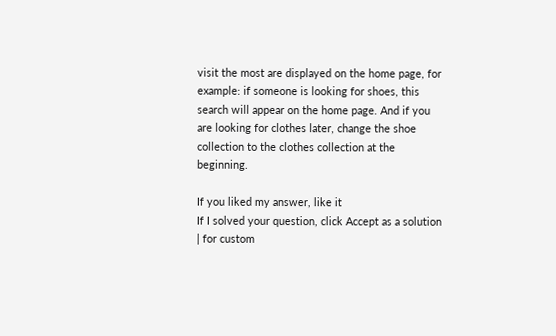visit the most are displayed on the home page, for example: if someone is looking for shoes, this search will appear on the home page. And if you are looking for clothes later, change the shoe collection to the clothes collection at the beginning.

If you liked my answer, like it
If I solved your question, click Accept as a solution | for custom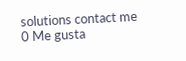solutions contact me
0 Me gusta